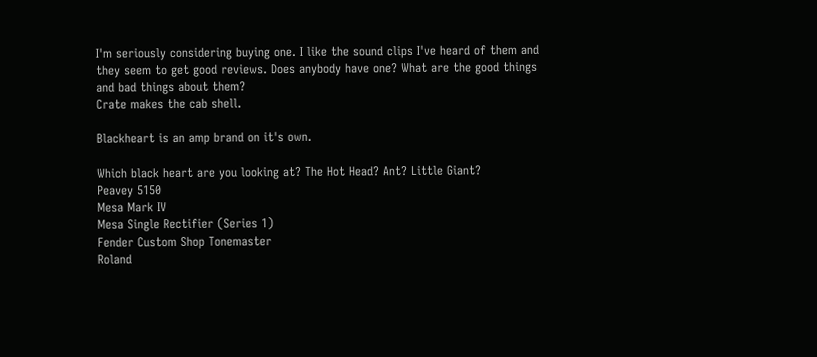I'm seriously considering buying one. I like the sound clips I've heard of them and they seem to get good reviews. Does anybody have one? What are the good things and bad things about them?
Crate makes the cab shell.

Blackheart is an amp brand on it's own.

Which black heart are you looking at? The Hot Head? Ant? Little Giant?
Peavey 5150
Mesa Mark IV
Mesa Single Rectifier (Series 1)
Fender Custom Shop Tonemaster
Roland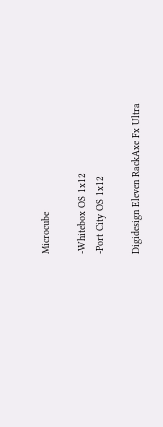Microcube

-Whitebox OS 1x12
-Port City OS 1x12

Digidesign Eleven RackAxe Fx Ultra